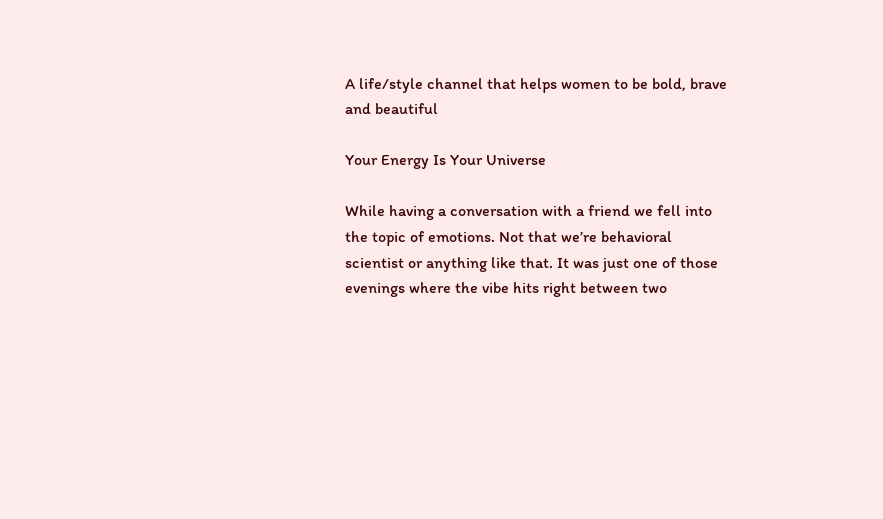A life/style channel that helps women to be bold, brave and beautiful

Your Energy Is Your Universe

While having a conversation with a friend we fell into the topic of emotions. Not that we’re behavioral scientist or anything like that. It was just one of those evenings where the vibe hits right between two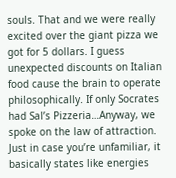souls. That and we were really excited over the giant pizza we got for 5 dollars. I guess unexpected discounts on Italian food cause the brain to operate philosophically. If only Socrates had Sal’s Pizzeria…Anyway, we spoke on the law of attraction. Just in case you’re unfamiliar, it basically states like energies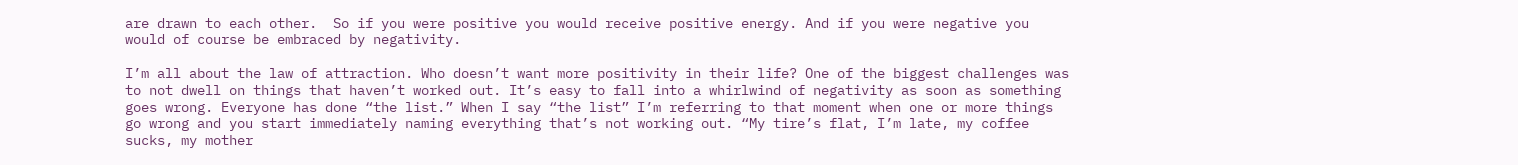are drawn to each other.  So if you were positive you would receive positive energy. And if you were negative you would of course be embraced by negativity.

I’m all about the law of attraction. Who doesn’t want more positivity in their life? One of the biggest challenges was to not dwell on things that haven’t worked out. It’s easy to fall into a whirlwind of negativity as soon as something goes wrong. Everyone has done “the list.” When I say “the list” I’m referring to that moment when one or more things go wrong and you start immediately naming everything that’s not working out. “My tire’s flat, I’m late, my coffee sucks, my mother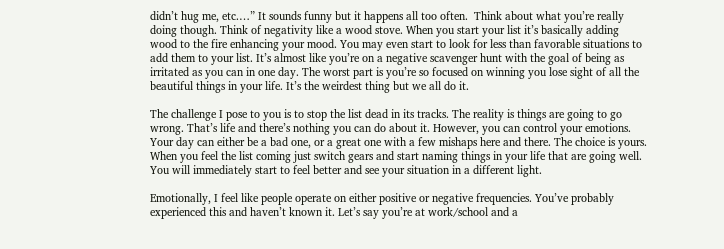didn’t hug me, etc.…” It sounds funny but it happens all too often.  Think about what you’re really doing though. Think of negativity like a wood stove. When you start your list it’s basically adding wood to the fire enhancing your mood. You may even start to look for less than favorable situations to add them to your list. It’s almost like you’re on a negative scavenger hunt with the goal of being as irritated as you can in one day. The worst part is you’re so focused on winning you lose sight of all the beautiful things in your life. It’s the weirdest thing but we all do it.

The challenge I pose to you is to stop the list dead in its tracks. The reality is things are going to go wrong. That’s life and there’s nothing you can do about it. However, you can control your emotions. Your day can either be a bad one, or a great one with a few mishaps here and there. The choice is yours. When you feel the list coming just switch gears and start naming things in your life that are going well. You will immediately start to feel better and see your situation in a different light.

Emotionally, I feel like people operate on either positive or negative frequencies. You’ve probably experienced this and haven’t known it. Let’s say you’re at work/school and a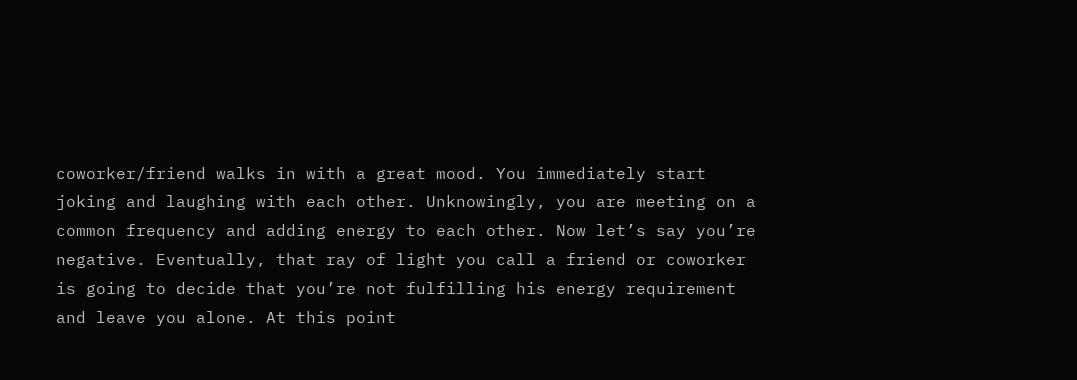coworker/friend walks in with a great mood. You immediately start joking and laughing with each other. Unknowingly, you are meeting on a common frequency and adding energy to each other. Now let’s say you’re negative. Eventually, that ray of light you call a friend or coworker is going to decide that you’re not fulfilling his energy requirement and leave you alone. At this point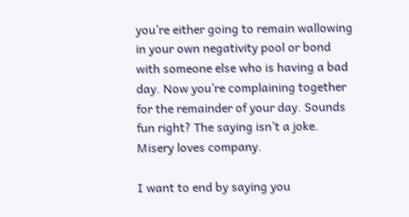you’re either going to remain wallowing in your own negativity pool or bond with someone else who is having a bad day. Now you’re complaining together for the remainder of your day. Sounds fun right? The saying isn’t a joke. Misery loves company.

I want to end by saying you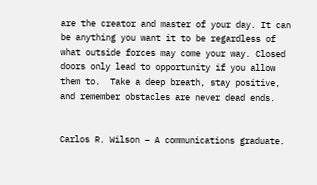are the creator and master of your day. It can be anything you want it to be regardless of what outside forces may come your way. Closed doors only lead to opportunity if you allow them to.  Take a deep breath, stay positive, and remember obstacles are never dead ends.


Carlos R. Wilson – A communications graduate.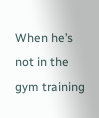When he’s not in the gym training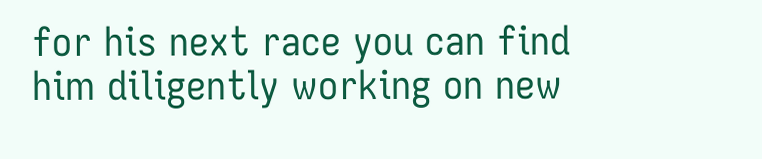for his next race you can find him diligently working on new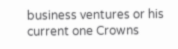business ventures or his current one Crowns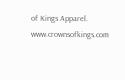of Kings Apparel. www.crownsofkings.com